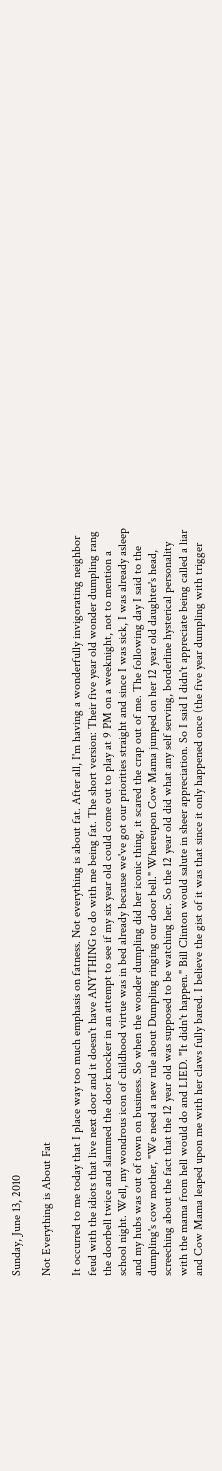Sunday, June 13, 2010

Not Everything is About Fat

It occurred to me today that I place way too much emphasis on fatness. Not everything is about fat. After all, I'm having a wonderfully invigorating neighbor feud with the idiots that live next door and it doesn't have ANYTHING to do with me being fat. The short version: Their five year old wonder dumpling rang the doorbell twice and slammed the door knocker in an attempt to see if my six year old could come out to play at 9 PM on a weeknight, not to mention a school night. Well, my wondrous icon of childhood virtue was in bed already because we've got our priorities straight and since I was sick, I was already asleep and my hubs was out of town on business. So when the wonder dumpling did her iconic thing, it scared the crap out of me. The following day I said to the dumpling's cow mother, "We need a new rule about Dumpling ringing our door bell." Whereupon Cow Mama jumped on her 12 year old daughter's head, screeching about the fact that the 12 year old was supposed to be watching her. So the 12 year old did what any self serving, borderline hysterical personality with the mama from hell would do and LIED. "It didn't happen." Bill Clinton would salute in sheer appreciation. So I said I didn't appreciate being called a liar and Cow Mama leaped upon me with her claws fully bared. I believe the gist of it was that since it only happened once (the five year dumpling with trigger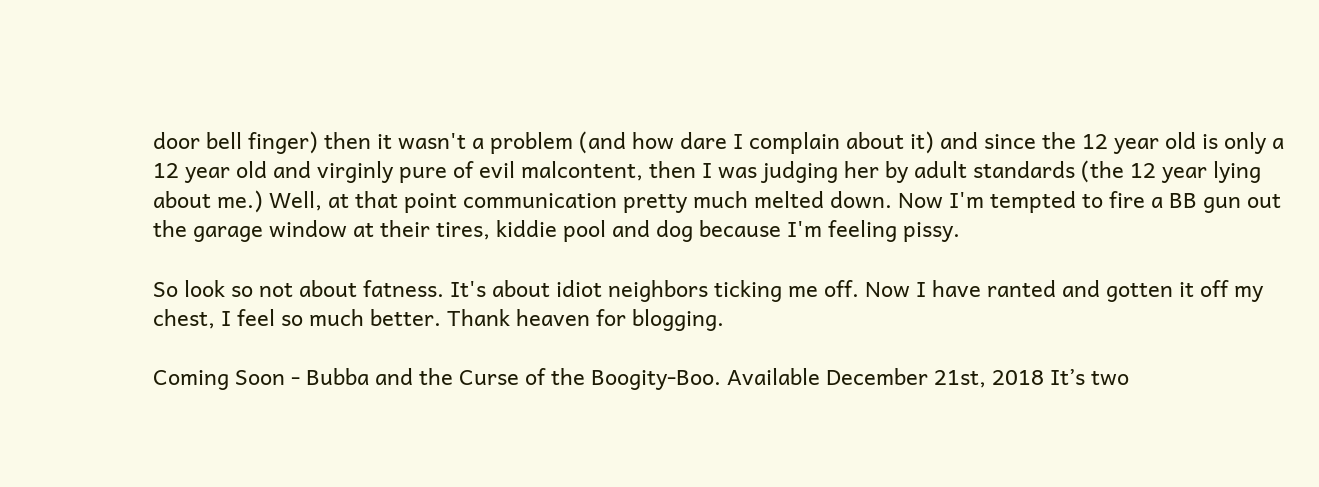door bell finger) then it wasn't a problem (and how dare I complain about it) and since the 12 year old is only a 12 year old and virginly pure of evil malcontent, then I was judging her by adult standards (the 12 year lying about me.) Well, at that point communication pretty much melted down. Now I'm tempted to fire a BB gun out the garage window at their tires, kiddie pool and dog because I'm feeling pissy.

So look so not about fatness. It's about idiot neighbors ticking me off. Now I have ranted and gotten it off my chest, I feel so much better. Thank heaven for blogging.

Coming Soon - Bubba and the Curse of the Boogity-Boo. Available December 21st, 2018 It’s two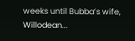weeks until Bubba’s wife, Willodean...